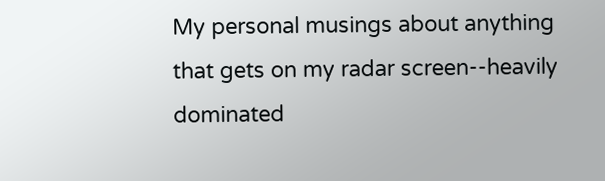My personal musings about anything that gets on my radar screen--heavily dominated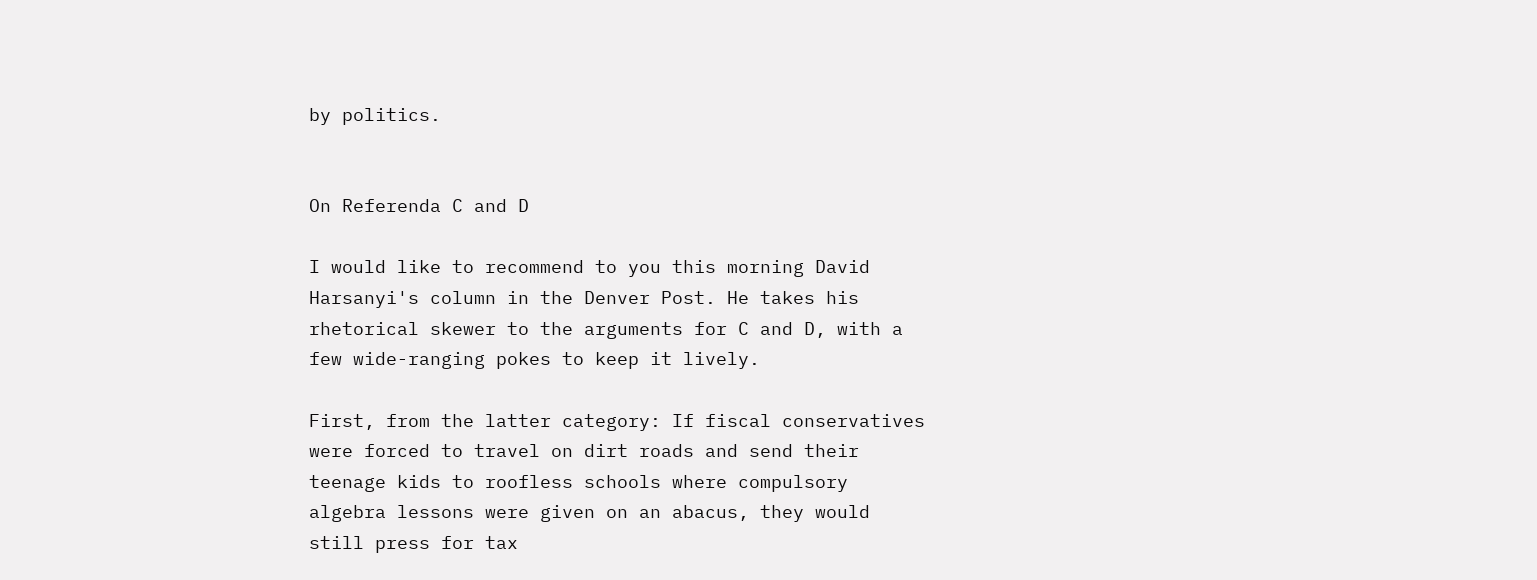by politics.


On Referenda C and D

I would like to recommend to you this morning David Harsanyi's column in the Denver Post. He takes his rhetorical skewer to the arguments for C and D, with a few wide-ranging pokes to keep it lively.

First, from the latter category: If fiscal conservatives were forced to travel on dirt roads and send their teenage kids to roofless schools where compulsory algebra lessons were given on an abacus, they would still press for tax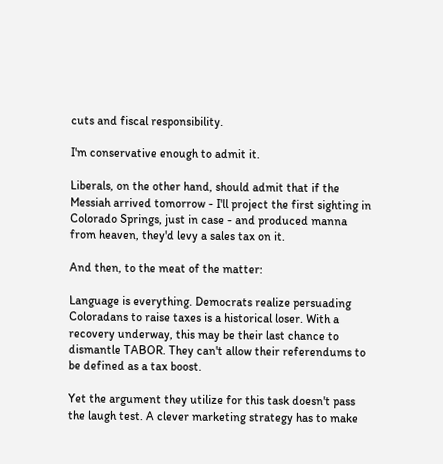cuts and fiscal responsibility.

I'm conservative enough to admit it.

Liberals, on the other hand, should admit that if the Messiah arrived tomorrow - I'll project the first sighting in Colorado Springs, just in case - and produced manna from heaven, they'd levy a sales tax on it.

And then, to the meat of the matter:

Language is everything. Democrats realize persuading Coloradans to raise taxes is a historical loser. With a recovery underway, this may be their last chance to dismantle TABOR. They can't allow their referendums to be defined as a tax boost.

Yet the argument they utilize for this task doesn't pass the laugh test. A clever marketing strategy has to make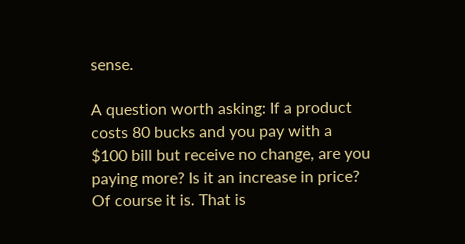sense.

A question worth asking: If a product costs 80 bucks and you pay with a $100 bill but receive no change, are you paying more? Is it an increase in price? Of course it is. That is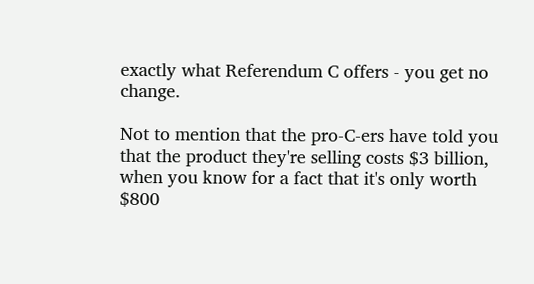exactly what Referendum C offers - you get no change.

Not to mention that the pro-C-ers have told you that the product they're selling costs $3 billion, when you know for a fact that it's only worth $800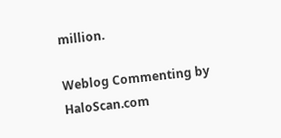million.

Weblog Commenting by HaloScan.com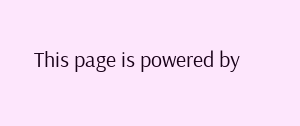This page is powered by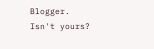Blogger. Isn't yours?